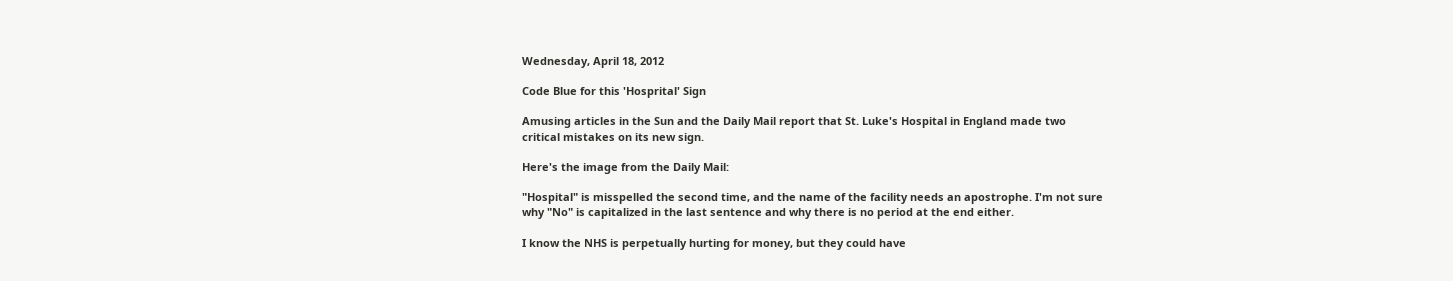Wednesday, April 18, 2012

Code Blue for this 'Hosprital' Sign

Amusing articles in the Sun and the Daily Mail report that St. Luke's Hospital in England made two critical mistakes on its new sign.

Here's the image from the Daily Mail:

"Hospital" is misspelled the second time, and the name of the facility needs an apostrophe. I'm not sure why "No" is capitalized in the last sentence and why there is no period at the end either.

I know the NHS is perpetually hurting for money, but they could have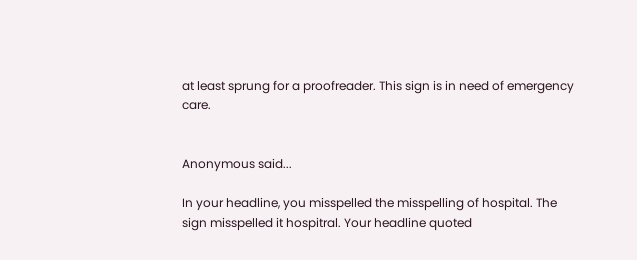at least sprung for a proofreader. This sign is in need of emergency care.


Anonymous said...

In your headline, you misspelled the misspelling of hospital. The sign misspelled it hospitral. Your headline quoted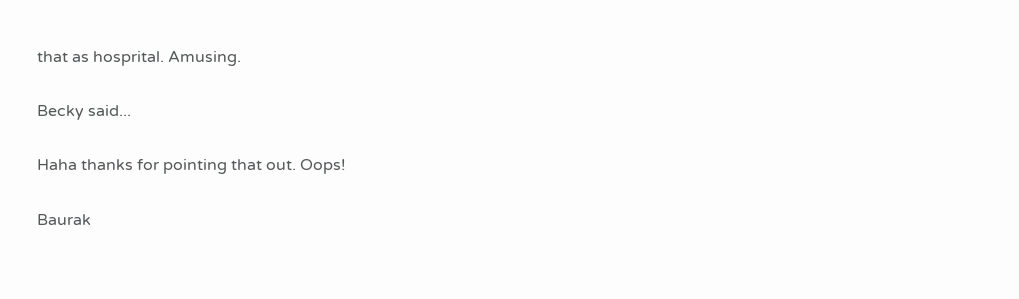that as hosprital. Amusing.

Becky said...

Haha thanks for pointing that out. Oops!

Baurak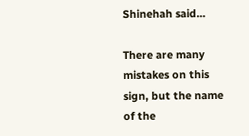Shinehah said...

There are many mistakes on this sign, but the name of the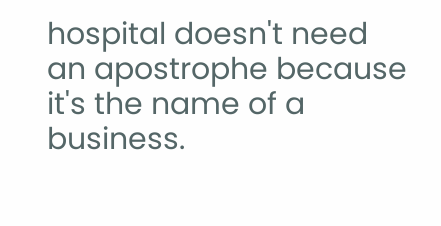hospital doesn't need an apostrophe because it's the name of a business.